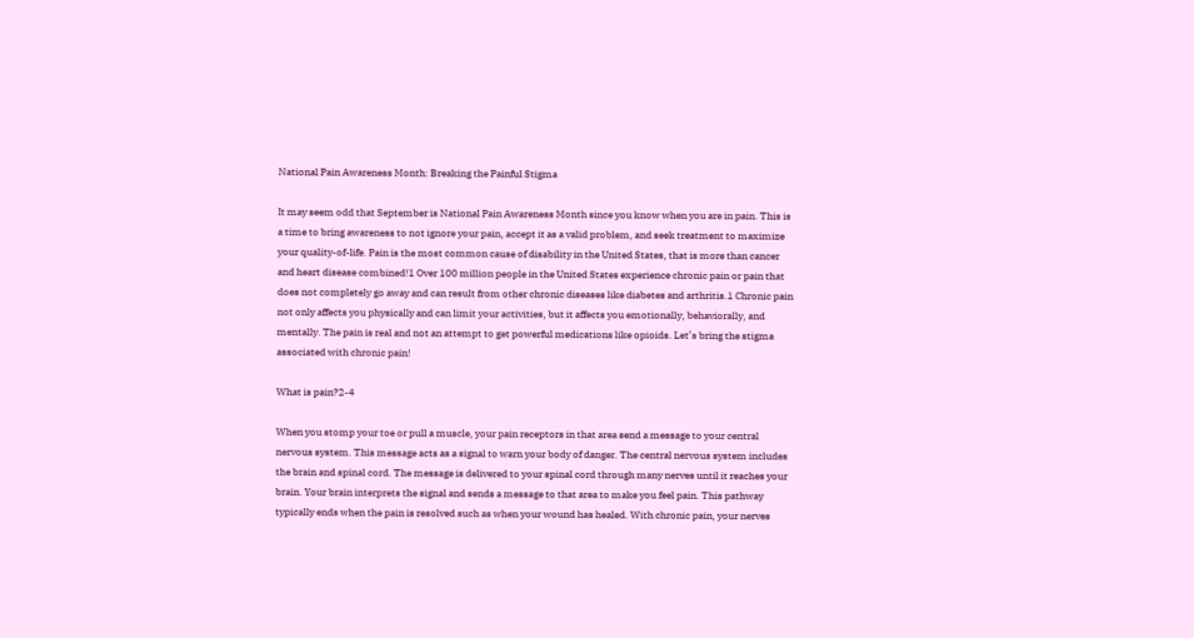National Pain Awareness Month: Breaking the Painful Stigma

It may seem odd that September is National Pain Awareness Month since you know when you are in pain. This is a time to bring awareness to not ignore your pain, accept it as a valid problem, and seek treatment to maximize your quality-of-life. Pain is the most common cause of disability in the United States, that is more than cancer and heart disease combined!1 Over 100 million people in the United States experience chronic pain or pain that does not completely go away and can result from other chronic diseases like diabetes and arthritis.1 Chronic pain not only affects you physically and can limit your activities, but it affects you emotionally, behaviorally, and mentally. The pain is real and not an attempt to get powerful medications like opioids. Let’s bring the stigma associated with chronic pain!

What is pain?2-4

When you stomp your toe or pull a muscle, your pain receptors in that area send a message to your central nervous system. This message acts as a signal to warn your body of danger. The central nervous system includes the brain and spinal cord. The message is delivered to your spinal cord through many nerves until it reaches your brain. Your brain interprets the signal and sends a message to that area to make you feel pain. This pathway typically ends when the pain is resolved such as when your wound has healed. With chronic pain, your nerves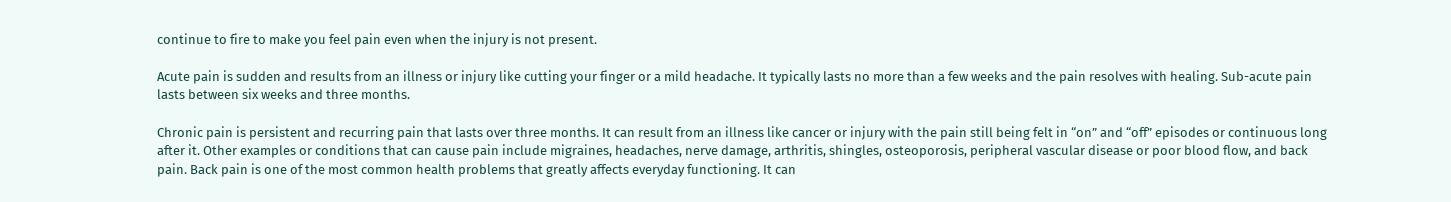continue to fire to make you feel pain even when the injury is not present.

Acute pain is sudden and results from an illness or injury like cutting your finger or a mild headache. It typically lasts no more than a few weeks and the pain resolves with healing. Sub-acute pain lasts between six weeks and three months.

Chronic pain is persistent and recurring pain that lasts over three months. It can result from an illness like cancer or injury with the pain still being felt in “on” and “off” episodes or continuous long after it. Other examples or conditions that can cause pain include migraines, headaches, nerve damage, arthritis, shingles, osteoporosis, peripheral vascular disease or poor blood flow, and back pain. Back pain is one of the most common health problems that greatly affects everyday functioning. It can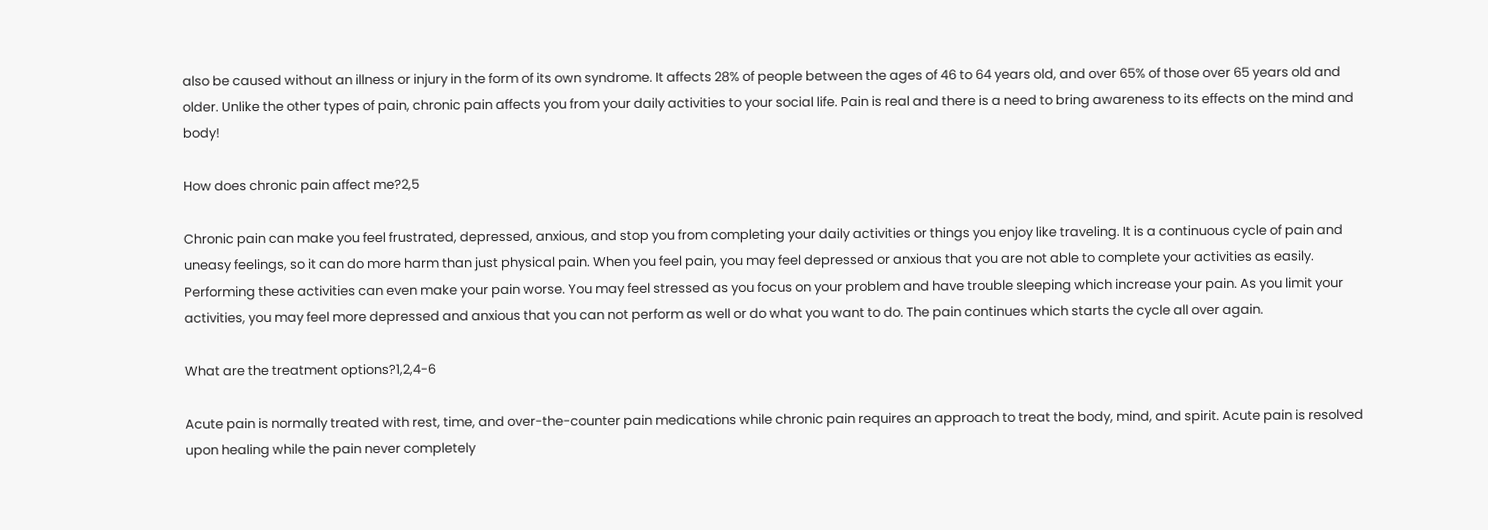also be caused without an illness or injury in the form of its own syndrome. It affects 28% of people between the ages of 46 to 64 years old, and over 65% of those over 65 years old and older. Unlike the other types of pain, chronic pain affects you from your daily activities to your social life. Pain is real and there is a need to bring awareness to its effects on the mind and body!

How does chronic pain affect me?2,5

Chronic pain can make you feel frustrated, depressed, anxious, and stop you from completing your daily activities or things you enjoy like traveling. It is a continuous cycle of pain and uneasy feelings, so it can do more harm than just physical pain. When you feel pain, you may feel depressed or anxious that you are not able to complete your activities as easily. Performing these activities can even make your pain worse. You may feel stressed as you focus on your problem and have trouble sleeping which increase your pain. As you limit your activities, you may feel more depressed and anxious that you can not perform as well or do what you want to do. The pain continues which starts the cycle all over again.

What are the treatment options?1,2,4-6

Acute pain is normally treated with rest, time, and over-the-counter pain medications while chronic pain requires an approach to treat the body, mind, and spirit. Acute pain is resolved upon healing while the pain never completely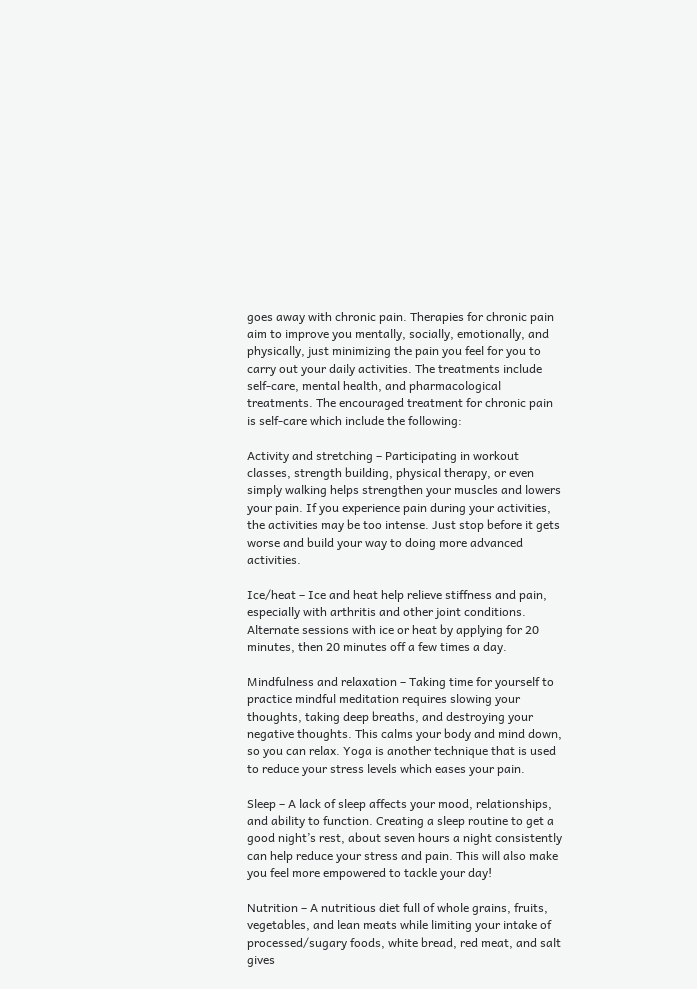goes away with chronic pain. Therapies for chronic pain aim to improve you mentally, socially, emotionally, and physically, just minimizing the pain you feel for you to carry out your daily activities. The treatments include self-care, mental health, and pharmacological treatments. The encouraged treatment for chronic pain is self-care which include the following:

Activity and stretching – Participating in workout classes, strength building, physical therapy, or even simply walking helps strengthen your muscles and lowers your pain. If you experience pain during your activities, the activities may be too intense. Just stop before it gets worse and build your way to doing more advanced activities.

Ice/heat – Ice and heat help relieve stiffness and pain, especially with arthritis and other joint conditions. Alternate sessions with ice or heat by applying for 20 minutes, then 20 minutes off a few times a day.

Mindfulness and relaxation – Taking time for yourself to practice mindful meditation requires slowing your thoughts, taking deep breaths, and destroying your negative thoughts. This calms your body and mind down, so you can relax. Yoga is another technique that is used to reduce your stress levels which eases your pain.

Sleep – A lack of sleep affects your mood, relationships, and ability to function. Creating a sleep routine to get a good night’s rest, about seven hours a night consistently can help reduce your stress and pain. This will also make you feel more empowered to tackle your day!

Nutrition – A nutritious diet full of whole grains, fruits, vegetables, and lean meats while limiting your intake of processed/sugary foods, white bread, red meat, and salt gives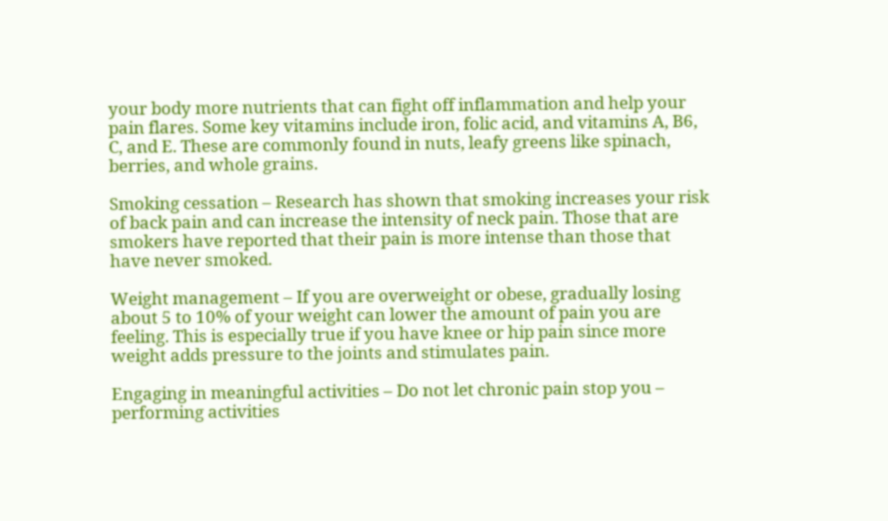your body more nutrients that can fight off inflammation and help your pain flares. Some key vitamins include iron, folic acid, and vitamins A, B6, C, and E. These are commonly found in nuts, leafy greens like spinach, berries, and whole grains.

Smoking cessation – Research has shown that smoking increases your risk of back pain and can increase the intensity of neck pain. Those that are smokers have reported that their pain is more intense than those that have never smoked.

Weight management – If you are overweight or obese, gradually losing about 5 to 10% of your weight can lower the amount of pain you are feeling. This is especially true if you have knee or hip pain since more weight adds pressure to the joints and stimulates pain.

Engaging in meaningful activities – Do not let chronic pain stop you – performing activities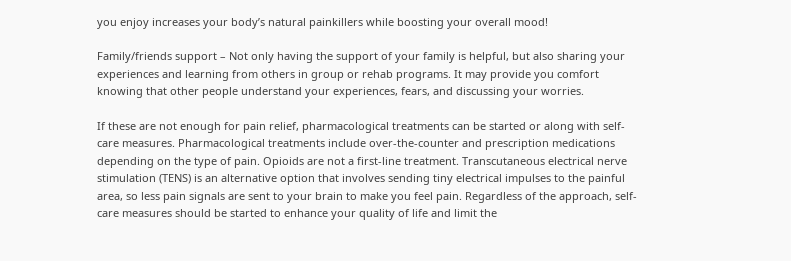you enjoy increases your body’s natural painkillers while boosting your overall mood!

Family/friends support – Not only having the support of your family is helpful, but also sharing your experiences and learning from others in group or rehab programs. It may provide you comfort knowing that other people understand your experiences, fears, and discussing your worries.

If these are not enough for pain relief, pharmacological treatments can be started or along with self-care measures. Pharmacological treatments include over-the-counter and prescription medications depending on the type of pain. Opioids are not a first-line treatment. Transcutaneous electrical nerve stimulation (TENS) is an alternative option that involves sending tiny electrical impulses to the painful area, so less pain signals are sent to your brain to make you feel pain. Regardless of the approach, self-care measures should be started to enhance your quality of life and limit the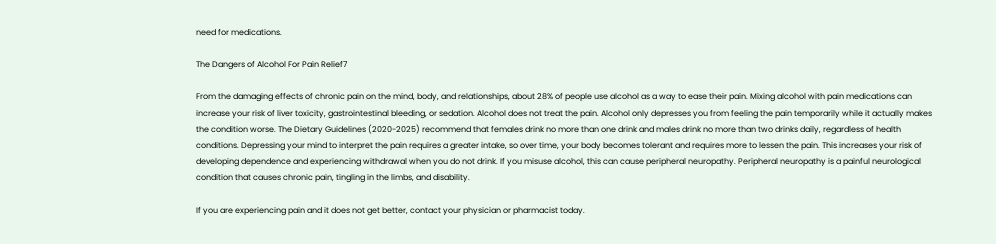need for medications.

The Dangers of Alcohol For Pain Relief7

From the damaging effects of chronic pain on the mind, body, and relationships, about 28% of people use alcohol as a way to ease their pain. Mixing alcohol with pain medications can increase your risk of liver toxicity, gastrointestinal bleeding, or sedation. Alcohol does not treat the pain. Alcohol only depresses you from feeling the pain temporarily while it actually makes the condition worse. The Dietary Guidelines (2020-2025) recommend that females drink no more than one drink and males drink no more than two drinks daily, regardless of health conditions. Depressing your mind to interpret the pain requires a greater intake, so over time, your body becomes tolerant and requires more to lessen the pain. This increases your risk of developing dependence and experiencing withdrawal when you do not drink. If you misuse alcohol, this can cause peripheral neuropathy. Peripheral neuropathy is a painful neurological condition that causes chronic pain, tingling in the limbs, and disability.

If you are experiencing pain and it does not get better, contact your physician or pharmacist today.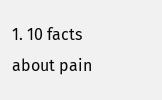1. 10 facts about pain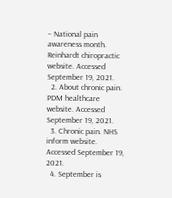– National pain awareness month. Reinhardt chiropractic website. Accessed September 19, 2021.
  2. About chronic pain. PDM healthcare website. Accessed September 19, 2021.
  3. Chronic pain. NHS inform website. Accessed September 19, 2021.
  4. September is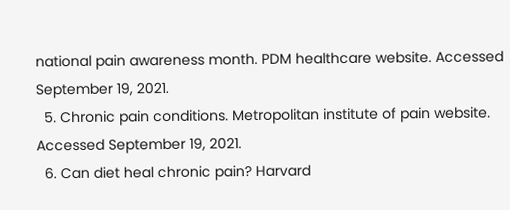national pain awareness month. PDM healthcare website. Accessed September 19, 2021.
  5. Chronic pain conditions. Metropolitan institute of pain website. Accessed September 19, 2021.
  6. Can diet heal chronic pain? Harvard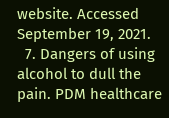website. Accessed September 19, 2021.
  7. Dangers of using alcohol to dull the pain. PDM healthcare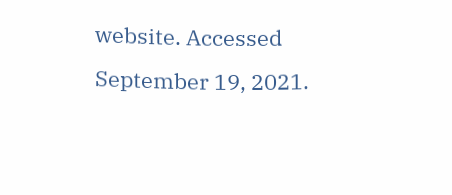website. Accessed September 19, 2021.